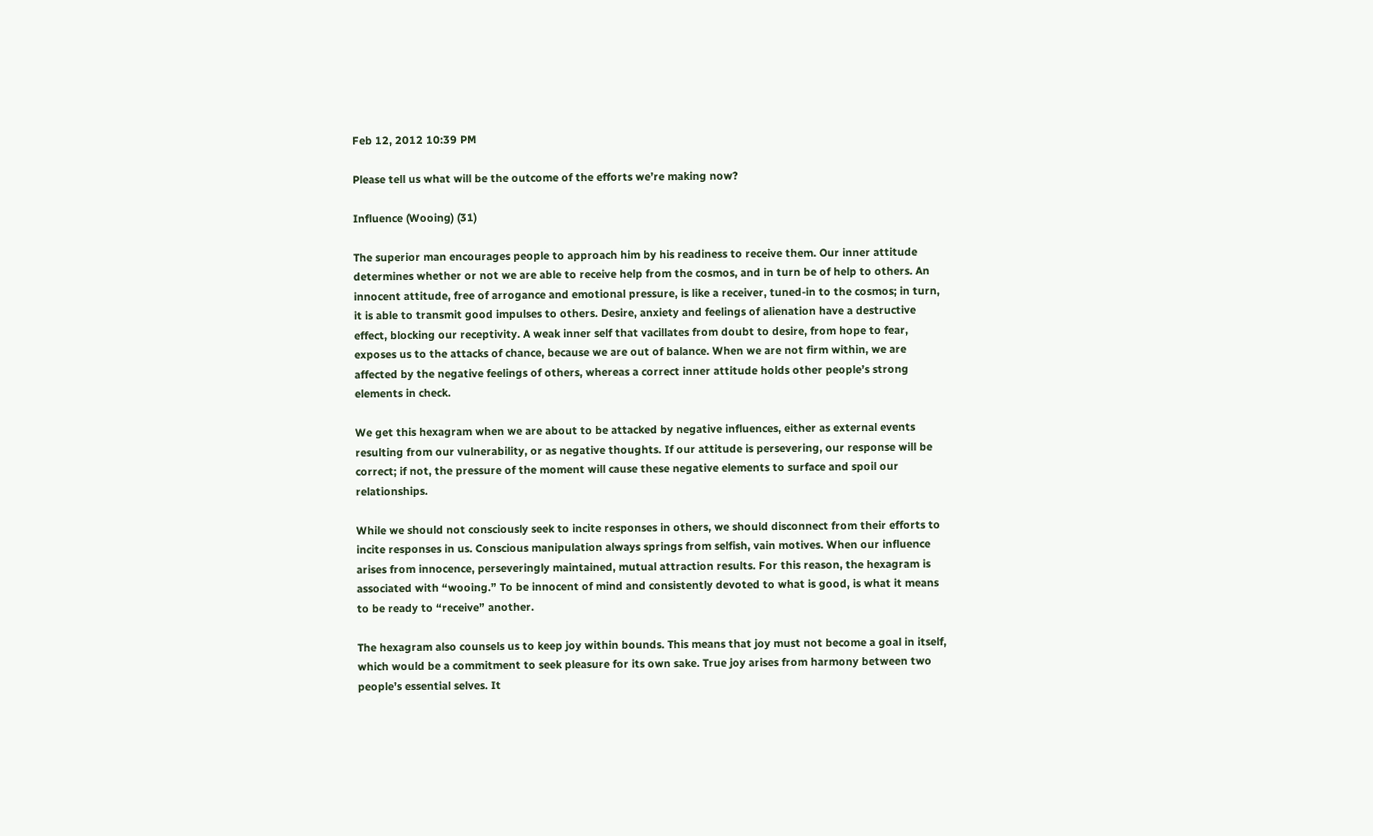Feb 12, 2012 10:39 PM

Please tell us what will be the outcome of the efforts we’re making now?

Influence (Wooing) (31)

The superior man encourages people to approach him by his readiness to receive them. Our inner attitude determines whether or not we are able to receive help from the cosmos, and in turn be of help to others. An innocent attitude, free of arrogance and emotional pressure, is like a receiver, tuned-in to the cosmos; in turn, it is able to transmit good impulses to others. Desire, anxiety and feelings of alienation have a destructive effect, blocking our receptivity. A weak inner self that vacillates from doubt to desire, from hope to fear, exposes us to the attacks of chance, because we are out of balance. When we are not firm within, we are affected by the negative feelings of others, whereas a correct inner attitude holds other people’s strong elements in check.

We get this hexagram when we are about to be attacked by negative influences, either as external events resulting from our vulnerability, or as negative thoughts. If our attitude is persevering, our response will be correct; if not, the pressure of the moment will cause these negative elements to surface and spoil our relationships.

While we should not consciously seek to incite responses in others, we should disconnect from their efforts to incite responses in us. Conscious manipulation always springs from selfish, vain motives. When our influence arises from innocence, perseveringly maintained, mutual attraction results. For this reason, the hexagram is associated with “wooing.” To be innocent of mind and consistently devoted to what is good, is what it means to be ready to “receive” another.

The hexagram also counsels us to keep joy within bounds. This means that joy must not become a goal in itself, which would be a commitment to seek pleasure for its own sake. True joy arises from harmony between two people’s essential selves. It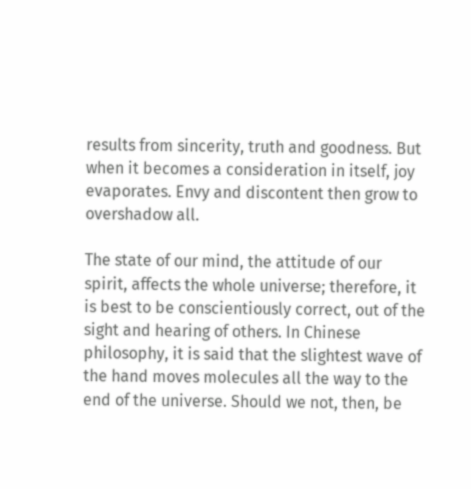results from sincerity, truth and goodness. But when it becomes a consideration in itself, joy evaporates. Envy and discontent then grow to overshadow all.

The state of our mind, the attitude of our spirit, affects the whole universe; therefore, it is best to be conscientiously correct, out of the sight and hearing of others. In Chinese philosophy, it is said that the slightest wave of the hand moves molecules all the way to the end of the universe. Should we not, then, be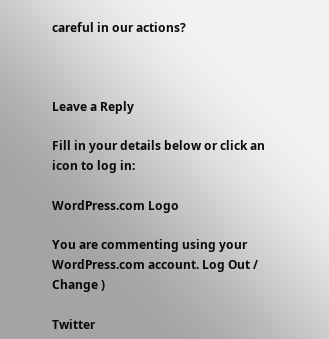careful in our actions?



Leave a Reply

Fill in your details below or click an icon to log in:

WordPress.com Logo

You are commenting using your WordPress.com account. Log Out /  Change )

Twitter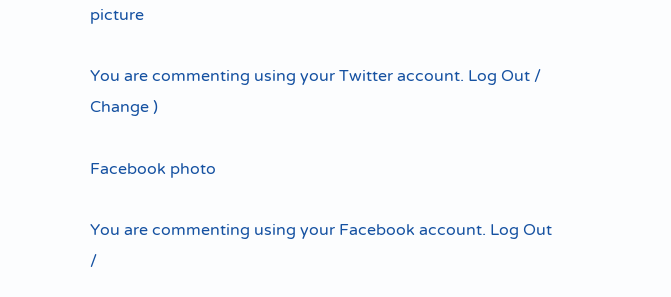picture

You are commenting using your Twitter account. Log Out /  Change )

Facebook photo

You are commenting using your Facebook account. Log Out /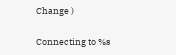Change )

Connecting to %s